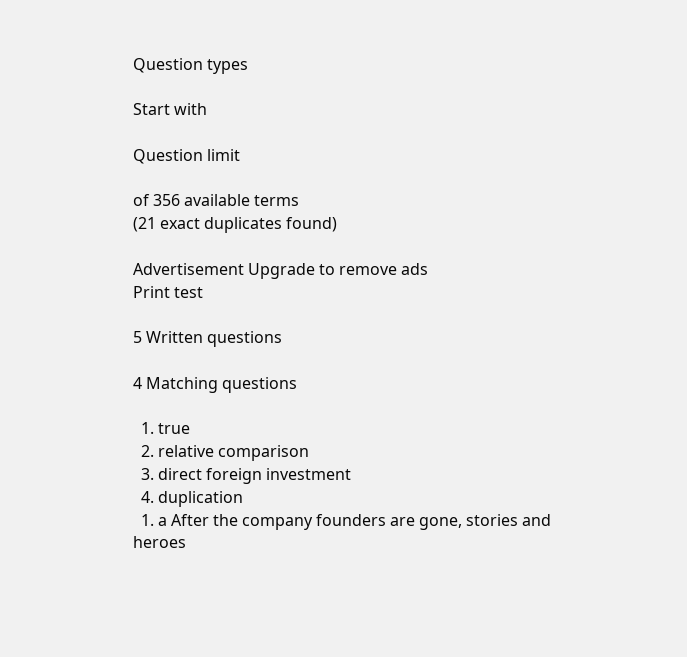Question types

Start with

Question limit

of 356 available terms
(21 exact duplicates found)

Advertisement Upgrade to remove ads
Print test

5 Written questions

4 Matching questions

  1. true
  2. relative comparison
  3. direct foreign investment
  4. duplication
  1. a After the company founders are gone, stories and heroes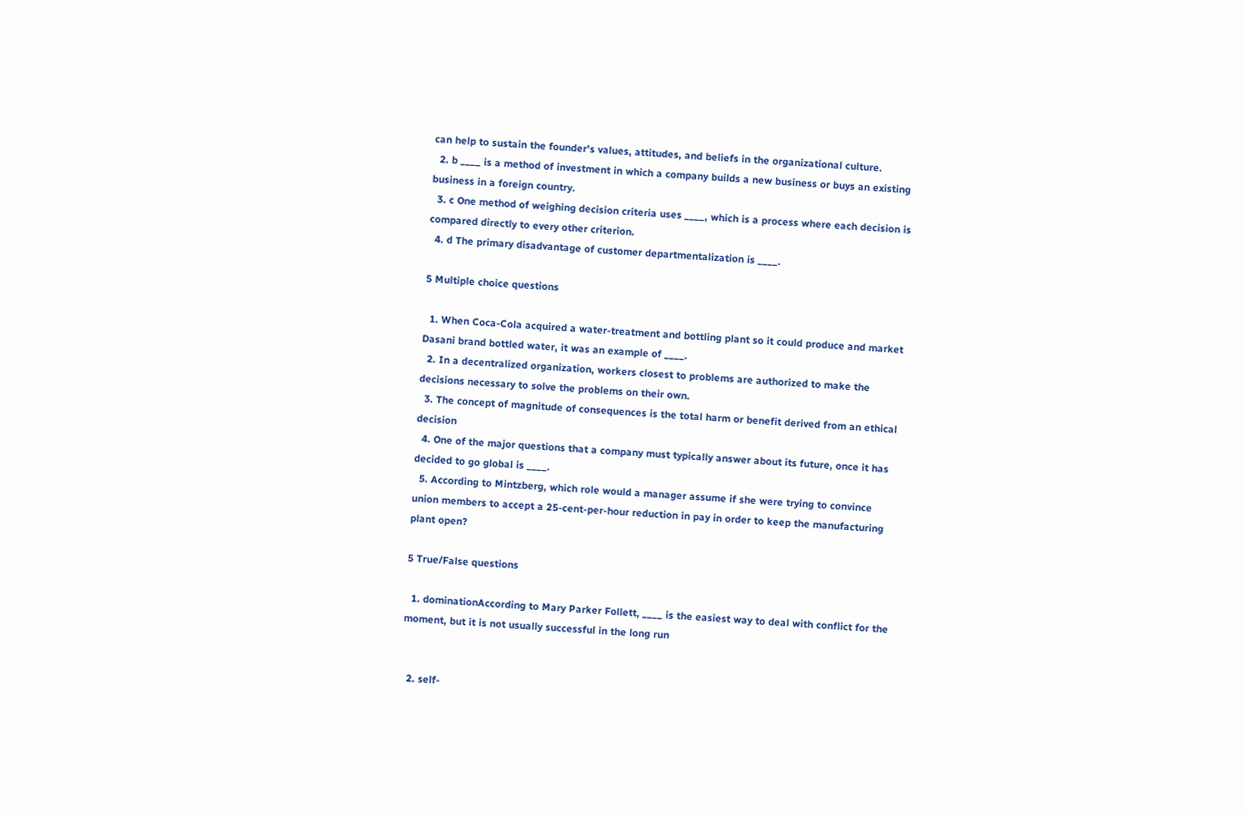can help to sustain the founder's values, attitudes, and beliefs in the organizational culture.
  2. b ____ is a method of investment in which a company builds a new business or buys an existing business in a foreign country.
  3. c One method of weighing decision criteria uses ____, which is a process where each decision is compared directly to every other criterion.
  4. d The primary disadvantage of customer departmentalization is ____.

5 Multiple choice questions

  1. When Coca-Cola acquired a water-treatment and bottling plant so it could produce and market Dasani brand bottled water, it was an example of ____.
  2. In a decentralized organization, workers closest to problems are authorized to make the decisions necessary to solve the problems on their own.
  3. The concept of magnitude of consequences is the total harm or benefit derived from an ethical decision
  4. One of the major questions that a company must typically answer about its future, once it has decided to go global is ____.
  5. According to Mintzberg, which role would a manager assume if she were trying to convince union members to accept a 25-cent-per-hour reduction in pay in order to keep the manufacturing plant open?

5 True/False questions

  1. dominationAccording to Mary Parker Follett, ____ is the easiest way to deal with conflict for the moment, but it is not usually successful in the long run


  2. self-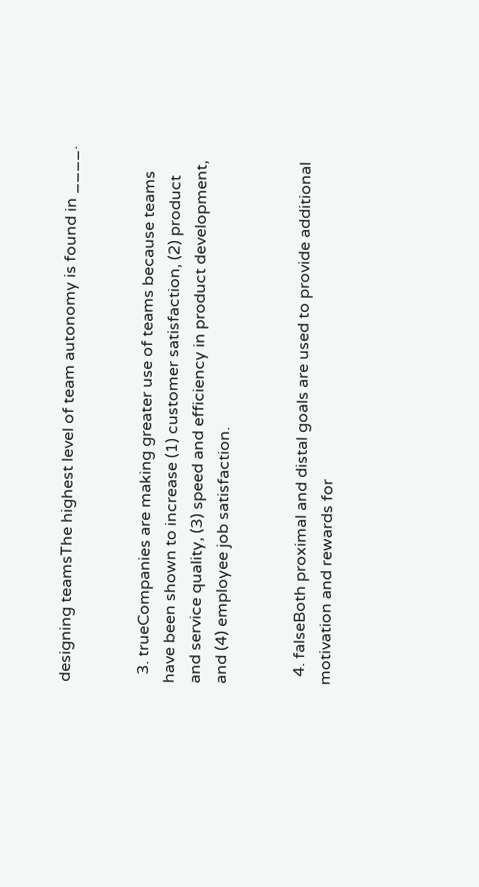designing teamsThe highest level of team autonomy is found in ____.


  3. trueCompanies are making greater use of teams because teams have been shown to increase (1) customer satisfaction, (2) product and service quality, (3) speed and efficiency in product development, and (4) employee job satisfaction.


  4. falseBoth proximal and distal goals are used to provide additional motivation and rewards for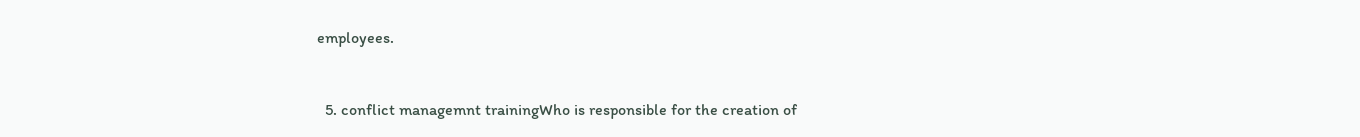employees.


  5. conflict managemnt trainingWho is responsible for the creation of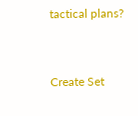tactical plans?


Create Set